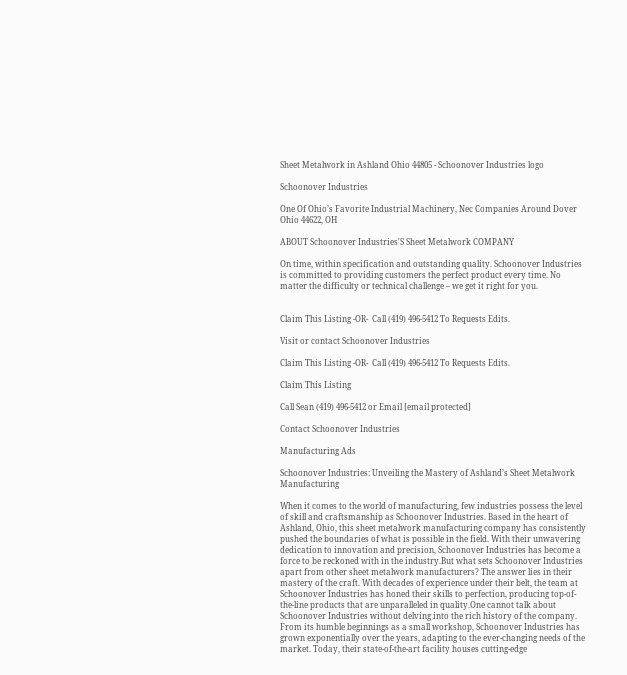Sheet Metalwork in Ashland Ohio 44805 - Schoonover Industries logo

Schoonover Industries

One Of Ohio’s Favorite Industrial Machinery, Nec Companies Around Dover Ohio 44622, OH

ABOUT Schoonover Industries'S Sheet Metalwork COMPANY

On time, within specification and outstanding quality. Schoonover Industries is committed to providing customers the perfect product every time. No matter the difficulty or technical challenge – we get it right for you.


Claim This Listing -OR-  Call (419) 496-5412 To Requests Edits.

Visit or contact Schoonover Industries

Claim This Listing -OR-  Call (419) 496-5412 To Requests Edits.

Claim This Listing

Call Sean (419) 496-5412 or Email [email protected]

Contact Schoonover Industries

Manufacturing Ads

Schoonover Industries: Unveiling the Mastery of Ashland’s Sheet Metalwork Manufacturing

When it comes to the world of manufacturing, few industries possess the level of skill and craftsmanship as Schoonover Industries. Based in the heart of Ashland, Ohio, this sheet metalwork manufacturing company has consistently pushed the boundaries of what is possible in the field. With their unwavering dedication to innovation and precision, Schoonover Industries has become a force to be reckoned with in the industry.But what sets Schoonover Industries apart from other sheet metalwork manufacturers? The answer lies in their mastery of the craft. With decades of experience under their belt, the team at Schoonover Industries has honed their skills to perfection, producing top-of-the-line products that are unparalleled in quality.One cannot talk about Schoonover Industries without delving into the rich history of the company. From its humble beginnings as a small workshop, Schoonover Industries has grown exponentially over the years, adapting to the ever-changing needs of the market. Today, their state-of-the-art facility houses cutting-edge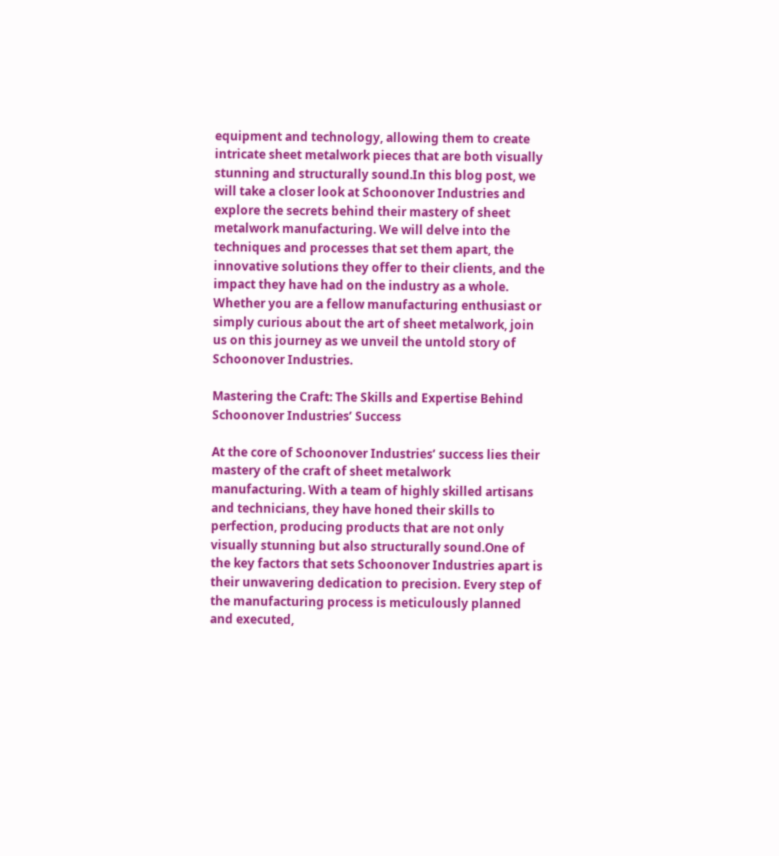equipment and technology, allowing them to create intricate sheet metalwork pieces that are both visually stunning and structurally sound.In this blog post, we will take a closer look at Schoonover Industries and explore the secrets behind their mastery of sheet metalwork manufacturing. We will delve into the techniques and processes that set them apart, the innovative solutions they offer to their clients, and the impact they have had on the industry as a whole. Whether you are a fellow manufacturing enthusiast or simply curious about the art of sheet metalwork, join us on this journey as we unveil the untold story of Schoonover Industries.

Mastering the Craft: The Skills and Expertise Behind Schoonover Industries’ Success

At the core of Schoonover Industries’ success lies their mastery of the craft of sheet metalwork manufacturing. With a team of highly skilled artisans and technicians, they have honed their skills to perfection, producing products that are not only visually stunning but also structurally sound.One of the key factors that sets Schoonover Industries apart is their unwavering dedication to precision. Every step of the manufacturing process is meticulously planned and executed,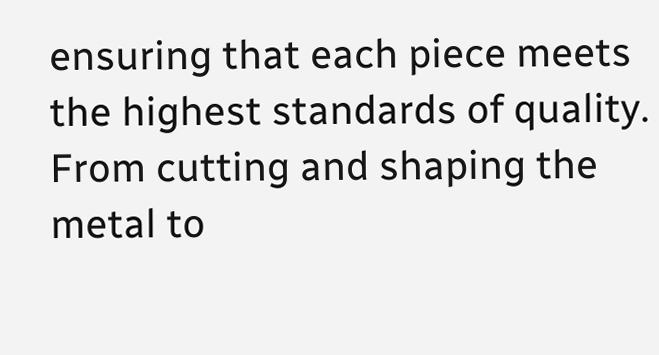ensuring that each piece meets the highest standards of quality. From cutting and shaping the metal to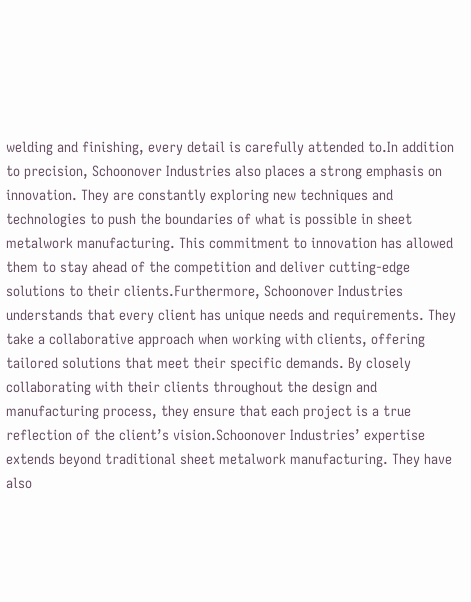welding and finishing, every detail is carefully attended to.In addition to precision, Schoonover Industries also places a strong emphasis on innovation. They are constantly exploring new techniques and technologies to push the boundaries of what is possible in sheet metalwork manufacturing. This commitment to innovation has allowed them to stay ahead of the competition and deliver cutting-edge solutions to their clients.Furthermore, Schoonover Industries understands that every client has unique needs and requirements. They take a collaborative approach when working with clients, offering tailored solutions that meet their specific demands. By closely collaborating with their clients throughout the design and manufacturing process, they ensure that each project is a true reflection of the client’s vision.Schoonover Industries’ expertise extends beyond traditional sheet metalwork manufacturing. They have also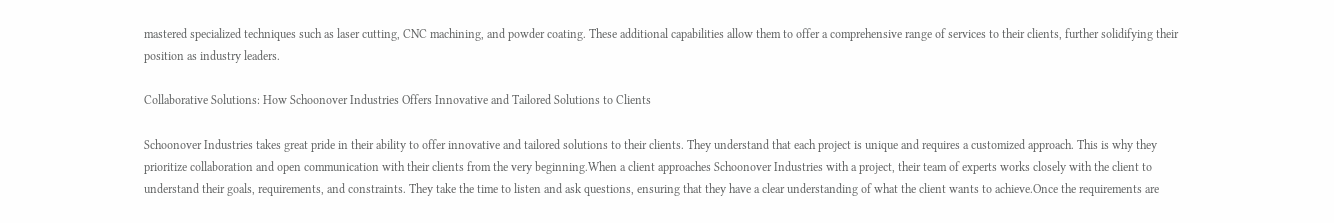mastered specialized techniques such as laser cutting, CNC machining, and powder coating. These additional capabilities allow them to offer a comprehensive range of services to their clients, further solidifying their position as industry leaders.

Collaborative Solutions: How Schoonover Industries Offers Innovative and Tailored Solutions to Clients

Schoonover Industries takes great pride in their ability to offer innovative and tailored solutions to their clients. They understand that each project is unique and requires a customized approach. This is why they prioritize collaboration and open communication with their clients from the very beginning.When a client approaches Schoonover Industries with a project, their team of experts works closely with the client to understand their goals, requirements, and constraints. They take the time to listen and ask questions, ensuring that they have a clear understanding of what the client wants to achieve.Once the requirements are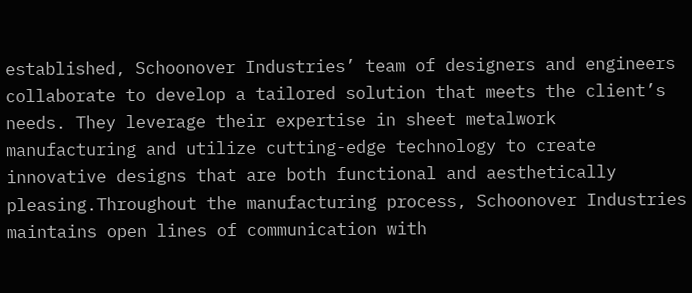established, Schoonover Industries’ team of designers and engineers collaborate to develop a tailored solution that meets the client’s needs. They leverage their expertise in sheet metalwork manufacturing and utilize cutting-edge technology to create innovative designs that are both functional and aesthetically pleasing.Throughout the manufacturing process, Schoonover Industries maintains open lines of communication with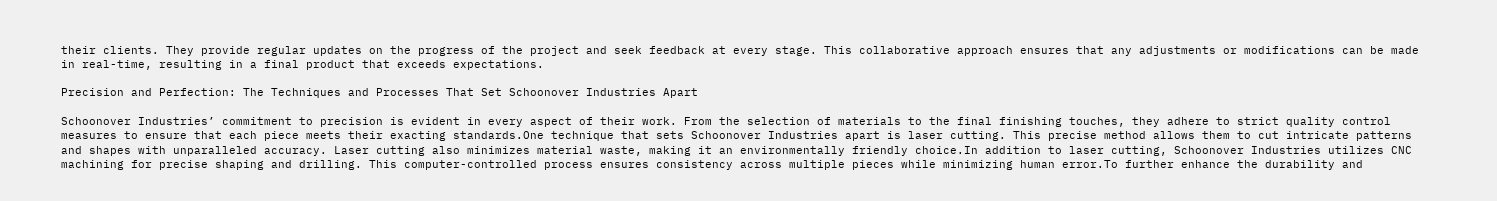their clients. They provide regular updates on the progress of the project and seek feedback at every stage. This collaborative approach ensures that any adjustments or modifications can be made in real-time, resulting in a final product that exceeds expectations.

Precision and Perfection: The Techniques and Processes That Set Schoonover Industries Apart

Schoonover Industries’ commitment to precision is evident in every aspect of their work. From the selection of materials to the final finishing touches, they adhere to strict quality control measures to ensure that each piece meets their exacting standards.One technique that sets Schoonover Industries apart is laser cutting. This precise method allows them to cut intricate patterns and shapes with unparalleled accuracy. Laser cutting also minimizes material waste, making it an environmentally friendly choice.In addition to laser cutting, Schoonover Industries utilizes CNC machining for precise shaping and drilling. This computer-controlled process ensures consistency across multiple pieces while minimizing human error.To further enhance the durability and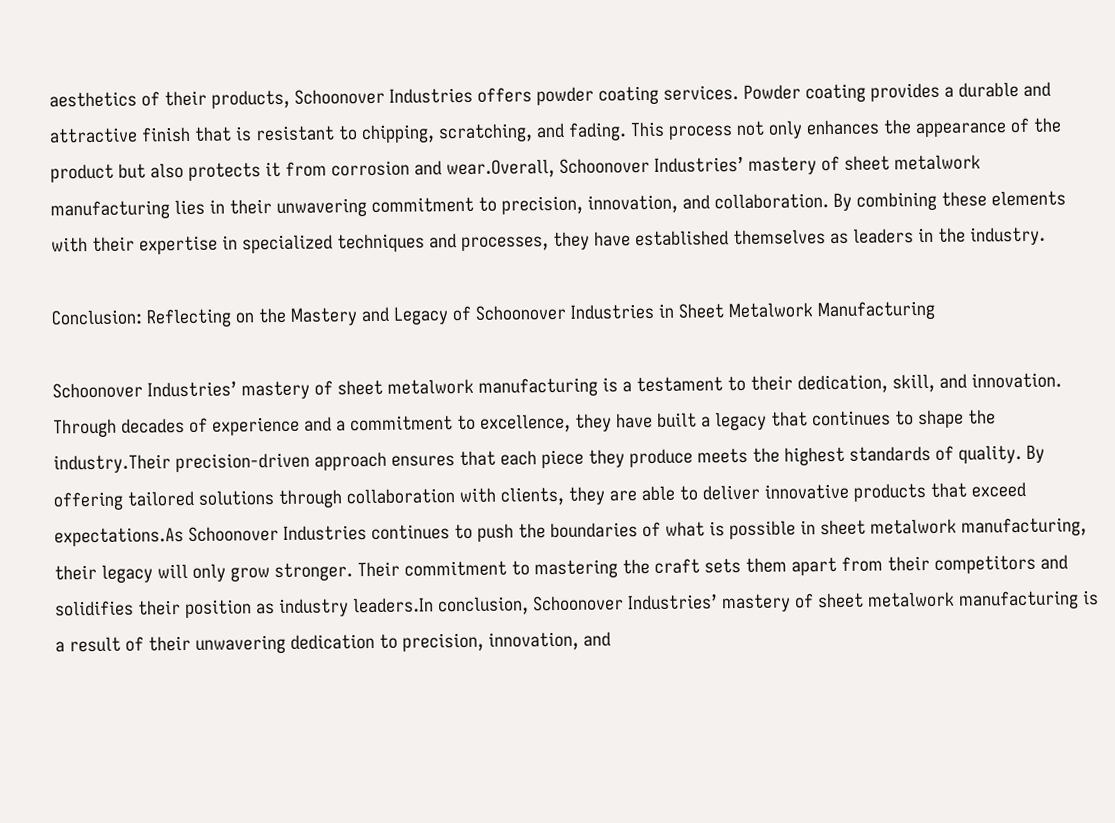aesthetics of their products, Schoonover Industries offers powder coating services. Powder coating provides a durable and attractive finish that is resistant to chipping, scratching, and fading. This process not only enhances the appearance of the product but also protects it from corrosion and wear.Overall, Schoonover Industries’ mastery of sheet metalwork manufacturing lies in their unwavering commitment to precision, innovation, and collaboration. By combining these elements with their expertise in specialized techniques and processes, they have established themselves as leaders in the industry.

Conclusion: Reflecting on the Mastery and Legacy of Schoonover Industries in Sheet Metalwork Manufacturing

Schoonover Industries’ mastery of sheet metalwork manufacturing is a testament to their dedication, skill, and innovation. Through decades of experience and a commitment to excellence, they have built a legacy that continues to shape the industry.Their precision-driven approach ensures that each piece they produce meets the highest standards of quality. By offering tailored solutions through collaboration with clients, they are able to deliver innovative products that exceed expectations.As Schoonover Industries continues to push the boundaries of what is possible in sheet metalwork manufacturing, their legacy will only grow stronger. Their commitment to mastering the craft sets them apart from their competitors and solidifies their position as industry leaders.In conclusion, Schoonover Industries’ mastery of sheet metalwork manufacturing is a result of their unwavering dedication to precision, innovation, and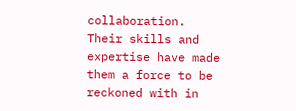collaboration. Their skills and expertise have made them a force to be reckoned with in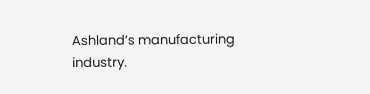Ashland’s manufacturing industry.